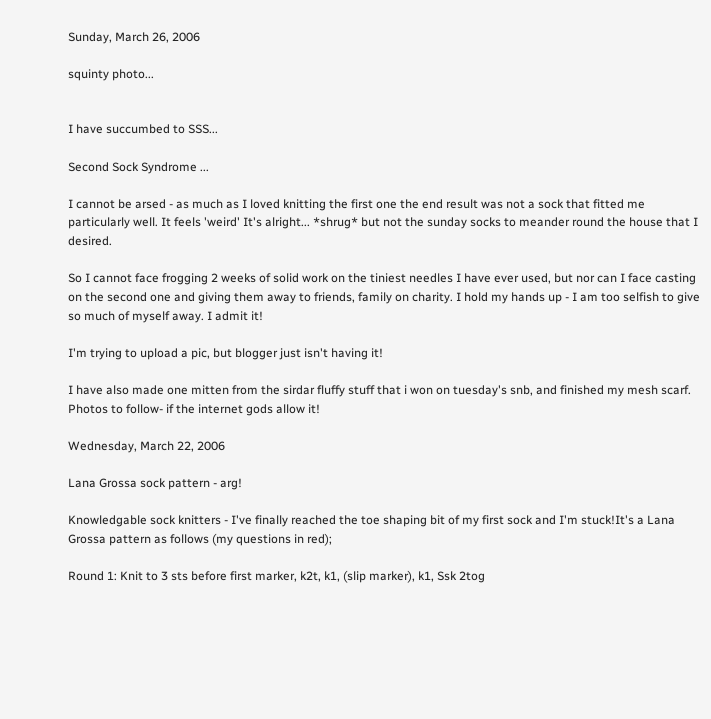Sunday, March 26, 2006

squinty photo...


I have succumbed to SSS...

Second Sock Syndrome ...

I cannot be arsed - as much as I loved knitting the first one the end result was not a sock that fitted me particularly well. It feels 'weird' It's alright... *shrug* but not the sunday socks to meander round the house that I desired.

So I cannot face frogging 2 weeks of solid work on the tiniest needles I have ever used, but nor can I face casting on the second one and giving them away to friends, family on charity. I hold my hands up - I am too selfish to give so much of myself away. I admit it!

I'm trying to upload a pic, but blogger just isn't having it!

I have also made one mitten from the sirdar fluffy stuff that i won on tuesday's snb, and finished my mesh scarf. Photos to follow- if the internet gods allow it!

Wednesday, March 22, 2006

Lana Grossa sock pattern - arg!

Knowledgable sock knitters - I've finally reached the toe shaping bit of my first sock and I'm stuck!It's a Lana Grossa pattern as follows (my questions in red);

Round 1: Knit to 3 sts before first marker, k2t, k1, (slip marker), k1, Ssk 2tog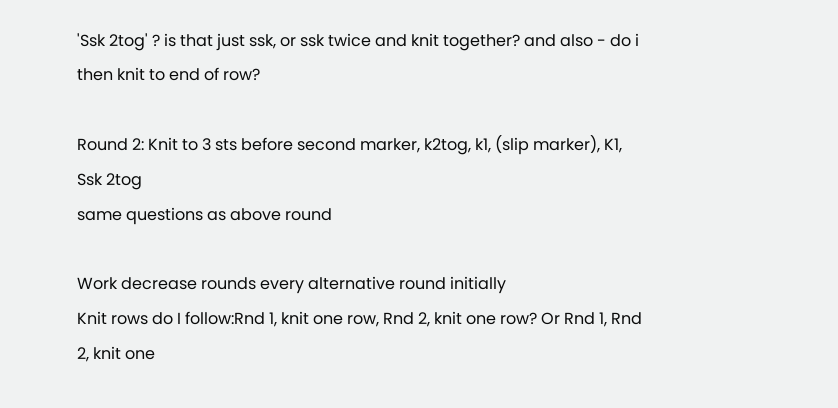'Ssk 2tog' ? is that just ssk, or ssk twice and knit together? and also - do i then knit to end of row?

Round 2: Knit to 3 sts before second marker, k2tog, k1, (slip marker), K1, Ssk 2tog
same questions as above round

Work decrease rounds every alternative round initially
Knit rows do I follow:Rnd 1, knit one row, Rnd 2, knit one row? Or Rnd 1, Rnd 2, knit one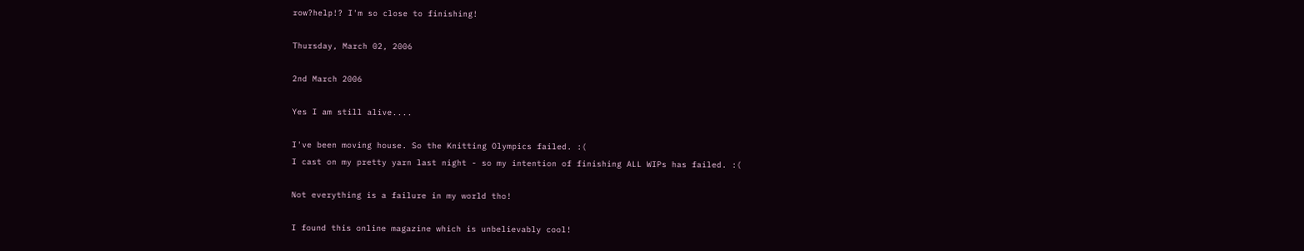row?help!? I'm so close to finishing!

Thursday, March 02, 2006

2nd March 2006

Yes I am still alive....

I've been moving house. So the Knitting Olympics failed. :(
I cast on my pretty yarn last night - so my intention of finishing ALL WIPs has failed. :(

Not everything is a failure in my world tho!

I found this online magazine which is unbelievably cool!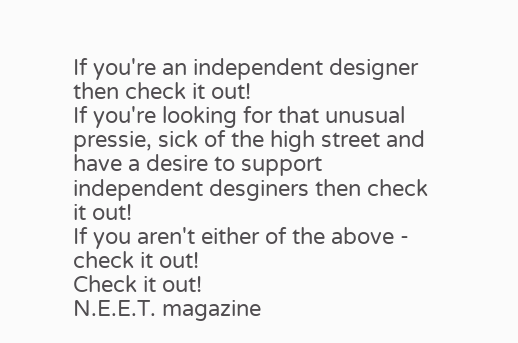If you're an independent designer then check it out!
If you're looking for that unusual pressie, sick of the high street and have a desire to support independent desginers then check it out!
If you aren't either of the above - check it out!
Check it out!
N.E.E.T. magazine